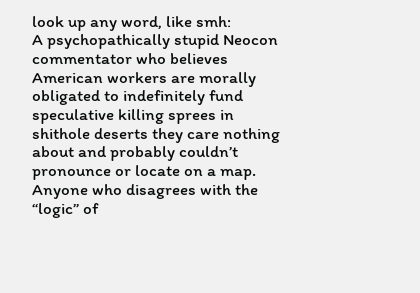look up any word, like smh:
A psychopathically stupid Neocon commentator who believes American workers are morally obligated to indefinitely fund speculative killing sprees in shithole deserts they care nothing about and probably couldn’t pronounce or locate on a map. Anyone who disagrees with the “logic” of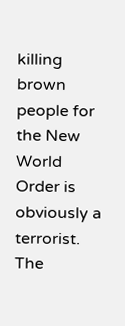killing brown people for the New World Order is obviously a terrorist.
The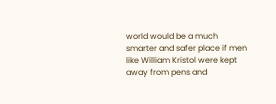world would be a much smarter and safer place if men like William Kristol were kept away from pens and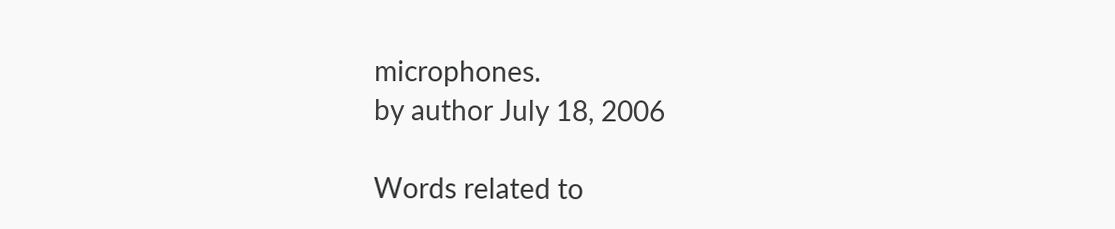microphones.
by author July 18, 2006

Words related to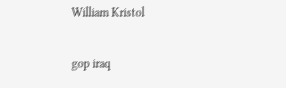William Kristol

gop iraq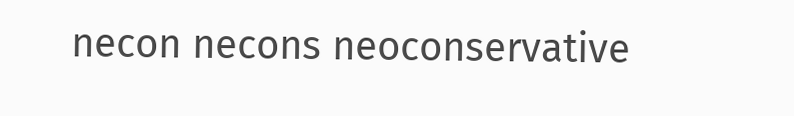necon necons neoconservative